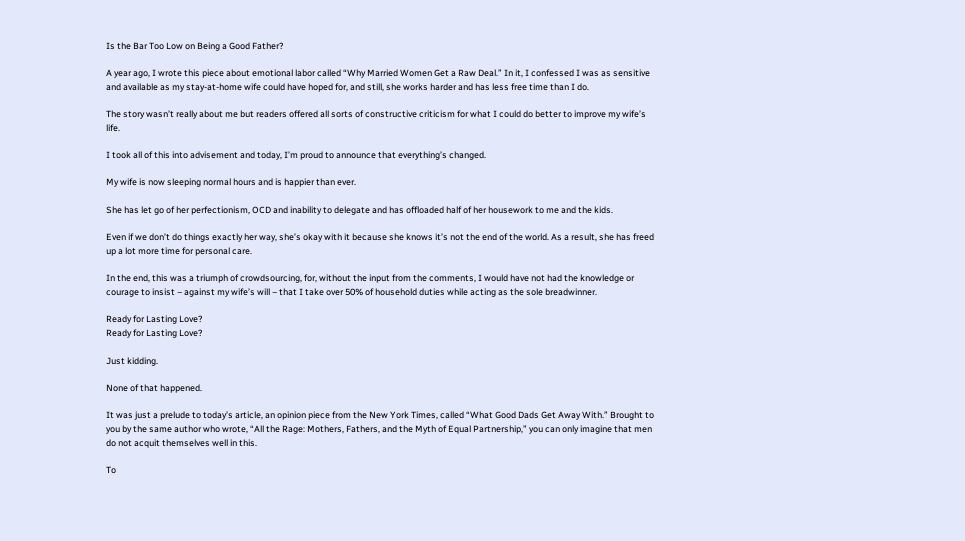Is the Bar Too Low on Being a Good Father?

A year ago, I wrote this piece about emotional labor called “Why Married Women Get a Raw Deal.” In it, I confessed I was as sensitive and available as my stay-at-home wife could have hoped for, and still, she works harder and has less free time than I do.

The story wasn’t really about me but readers offered all sorts of constructive criticism for what I could do better to improve my wife’s life.

I took all of this into advisement and today, I’m proud to announce that everything’s changed.

My wife is now sleeping normal hours and is happier than ever.

She has let go of her perfectionism, OCD and inability to delegate and has offloaded half of her housework to me and the kids.

Even if we don’t do things exactly her way, she’s okay with it because she knows it’s not the end of the world. As a result, she has freed up a lot more time for personal care.

In the end, this was a triumph of crowdsourcing, for, without the input from the comments, I would have not had the knowledge or courage to insist – against my wife’s will – that I take over 50% of household duties while acting as the sole breadwinner.

Ready for Lasting Love?
Ready for Lasting Love?

Just kidding.

None of that happened.

It was just a prelude to today’s article, an opinion piece from the New York Times, called “What Good Dads Get Away With.” Brought to you by the same author who wrote, “All the Rage: Mothers, Fathers, and the Myth of Equal Partnership,” you can only imagine that men do not acquit themselves well in this.

To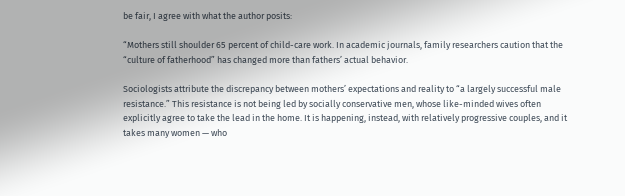be fair, I agree with what the author posits:

“Mothers still shoulder 65 percent of child-care work. In academic journals, family researchers caution that the “culture of fatherhood” has changed more than fathers’ actual behavior.

Sociologists attribute the discrepancy between mothers’ expectations and reality to “a largely successful male resistance.” This resistance is not being led by socially conservative men, whose like-minded wives often explicitly agree to take the lead in the home. It is happening, instead, with relatively progressive couples, and it takes many women — who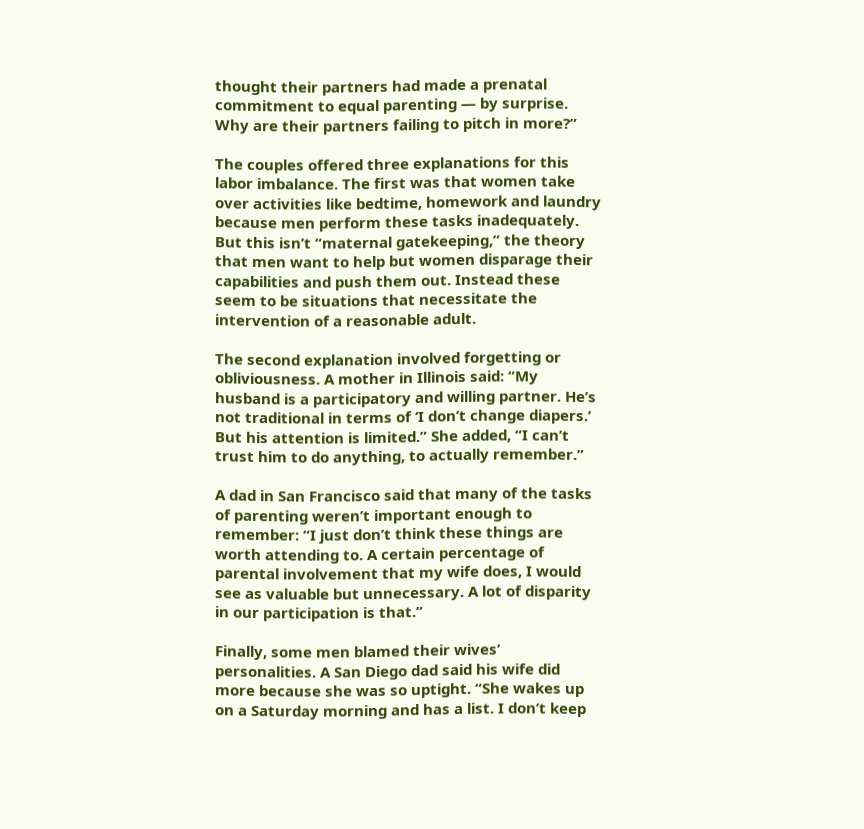thought their partners had made a prenatal commitment to equal parenting — by surprise. Why are their partners failing to pitch in more?”

The couples offered three explanations for this labor imbalance. The first was that women take over activities like bedtime, homework and laundry because men perform these tasks inadequately. But this isn’t “maternal gatekeeping,” the theory that men want to help but women disparage their capabilities and push them out. Instead these seem to be situations that necessitate the intervention of a reasonable adult.

The second explanation involved forgetting or obliviousness. A mother in Illinois said: “My husband is a participatory and willing partner. He’s not traditional in terms of ‘I don’t change diapers.’ But his attention is limited.” She added, “I can’t trust him to do anything, to actually remember.”

A dad in San Francisco said that many of the tasks of parenting weren’t important enough to remember: “I just don’t think these things are worth attending to. A certain percentage of parental involvement that my wife does, I would see as valuable but unnecessary. A lot of disparity in our participation is that.”

Finally, some men blamed their wives’ personalities. A San Diego dad said his wife did more because she was so uptight. “She wakes up on a Saturday morning and has a list. I don’t keep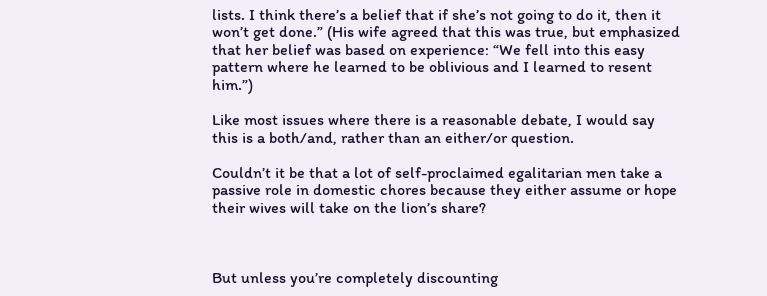lists. I think there’s a belief that if she’s not going to do it, then it won’t get done.” (His wife agreed that this was true, but emphasized that her belief was based on experience: “We fell into this easy pattern where he learned to be oblivious and I learned to resent him.”)

Like most issues where there is a reasonable debate, I would say this is a both/and, rather than an either/or question.

Couldn’t it be that a lot of self-proclaimed egalitarian men take a passive role in domestic chores because they either assume or hope their wives will take on the lion’s share?



But unless you’re completely discounting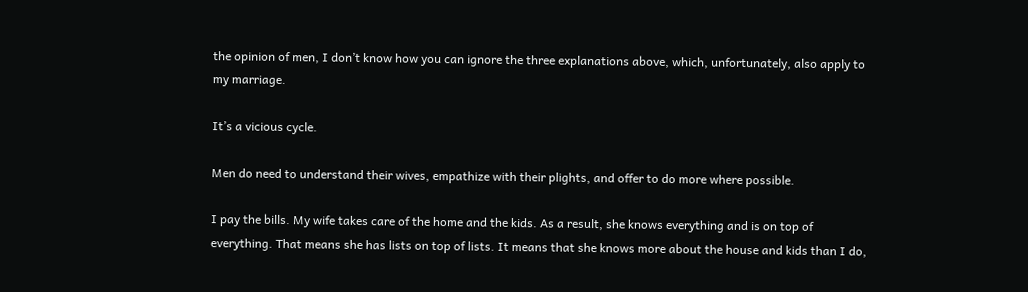the opinion of men, I don’t know how you can ignore the three explanations above, which, unfortunately, also apply to my marriage.

It’s a vicious cycle.

Men do need to understand their wives, empathize with their plights, and offer to do more where possible.

I pay the bills. My wife takes care of the home and the kids. As a result, she knows everything and is on top of everything. That means she has lists on top of lists. It means that she knows more about the house and kids than I do,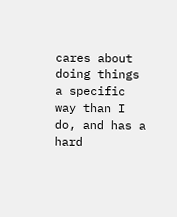cares about doing things a specific way than I do, and has a hard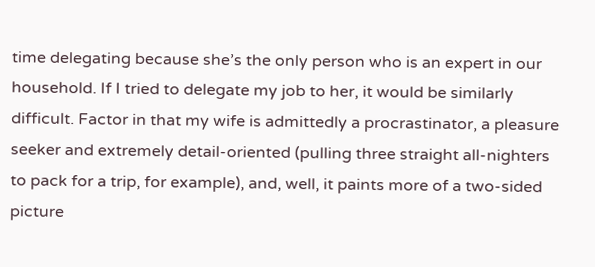time delegating because she’s the only person who is an expert in our household. If I tried to delegate my job to her, it would be similarly difficult. Factor in that my wife is admittedly a procrastinator, a pleasure seeker and extremely detail-oriented (pulling three straight all-nighters to pack for a trip, for example), and, well, it paints more of a two-sided picture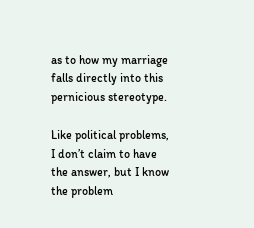as to how my marriage falls directly into this pernicious stereotype.

Like political problems, I don’t claim to have the answer, but I know the problem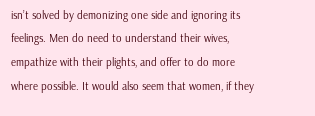isn’t solved by demonizing one side and ignoring its feelings. Men do need to understand their wives, empathize with their plights, and offer to do more where possible. It would also seem that women, if they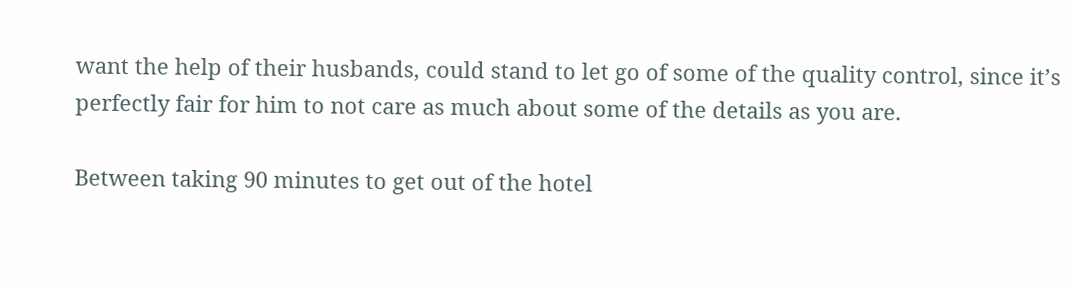want the help of their husbands, could stand to let go of some of the quality control, since it’s perfectly fair for him to not care as much about some of the details as you are.

Between taking 90 minutes to get out of the hotel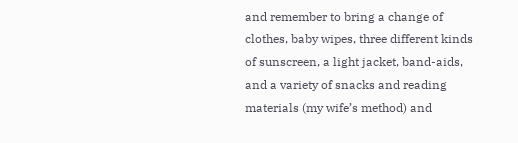and remember to bring a change of clothes, baby wipes, three different kinds of sunscreen, a light jacket, band-aids, and a variety of snacks and reading materials (my wife’s method) and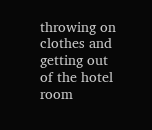throwing on clothes and getting out of the hotel room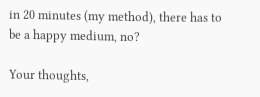in 20 minutes (my method), there has to be a happy medium, no?

Your thoughts,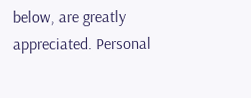below, are greatly appreciated. Personal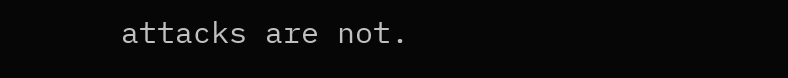attacks are not.